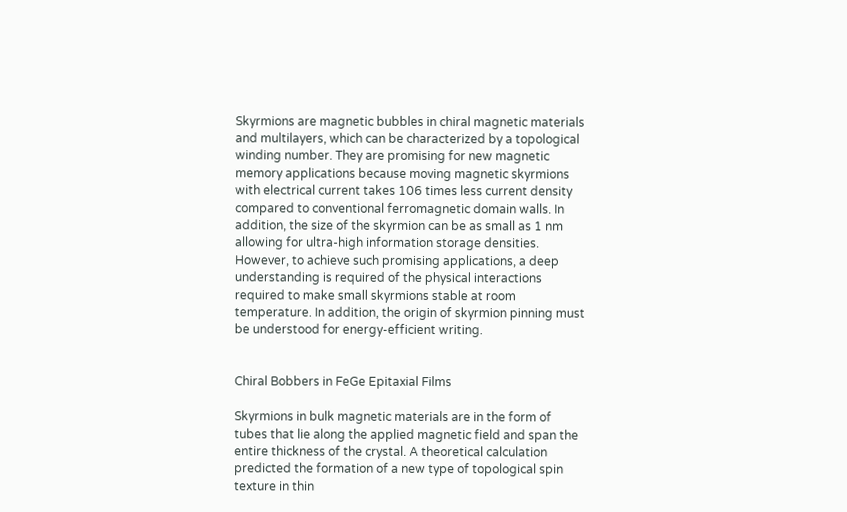Skyrmions are magnetic bubbles in chiral magnetic materials and multilayers, which can be characterized by a topological winding number. They are promising for new magnetic memory applications because moving magnetic skyrmions with electrical current takes 106 times less current density compared to conventional ferromagnetic domain walls. In addition, the size of the skyrmion can be as small as 1 nm allowing for ultra-high information storage densities. However, to achieve such promising applications, a deep understanding is required of the physical interactions required to make small skyrmions stable at room temperature. In addition, the origin of skyrmion pinning must be understood for energy-efficient writing.


Chiral Bobbers in FeGe Epitaxial Films

Skyrmions in bulk magnetic materials are in the form of tubes that lie along the applied magnetic field and span the entire thickness of the crystal. A theoretical calculation predicted the formation of a new type of topological spin texture in thin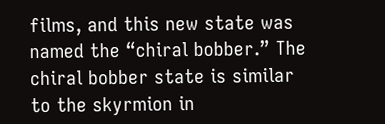films, and this new state was named the “chiral bobber.” The chiral bobber state is similar to the skyrmion in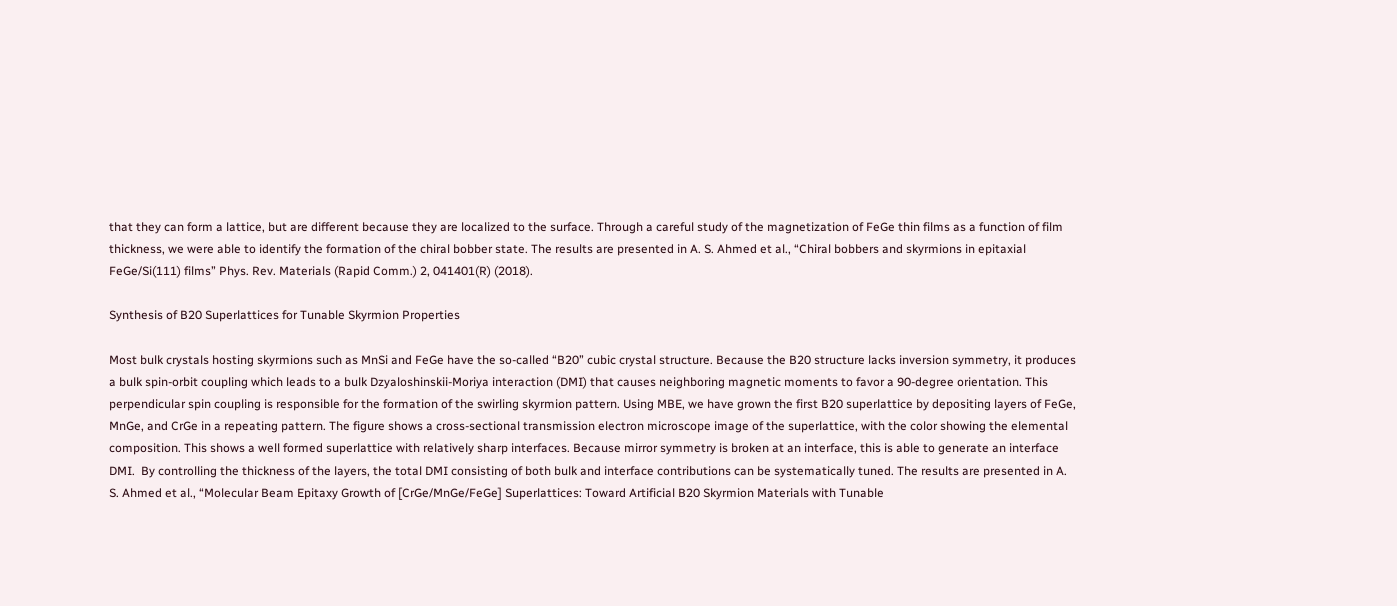that they can form a lattice, but are different because they are localized to the surface. Through a careful study of the magnetization of FeGe thin films as a function of film thickness, we were able to identify the formation of the chiral bobber state. The results are presented in A. S. Ahmed et al., “Chiral bobbers and skyrmions in epitaxial FeGe/Si(111) films” Phys. Rev. Materials (Rapid Comm.) 2, 041401(R) (2018).

Synthesis of B20 Superlattices for Tunable Skyrmion Properties

Most bulk crystals hosting skyrmions such as MnSi and FeGe have the so-called “B20” cubic crystal structure. Because the B20 structure lacks inversion symmetry, it produces a bulk spin-orbit coupling which leads to a bulk Dzyaloshinskii-Moriya interaction (DMI) that causes neighboring magnetic moments to favor a 90-degree orientation. This perpendicular spin coupling is responsible for the formation of the swirling skyrmion pattern. Using MBE, we have grown the first B20 superlattice by depositing layers of FeGe, MnGe, and CrGe in a repeating pattern. The figure shows a cross-sectional transmission electron microscope image of the superlattice, with the color showing the elemental composition. This shows a well formed superlattice with relatively sharp interfaces. Because mirror symmetry is broken at an interface, this is able to generate an interface DMI.  By controlling the thickness of the layers, the total DMI consisting of both bulk and interface contributions can be systematically tuned. The results are presented in A. S. Ahmed et al., “Molecular Beam Epitaxy Growth of [CrGe/MnGe/FeGe] Superlattices: Toward Artificial B20 Skyrmion Materials with Tunable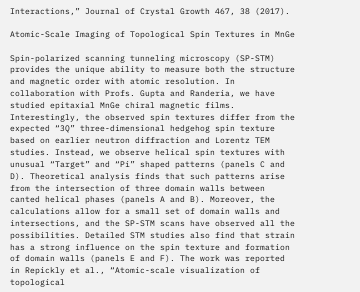Interactions,” Journal of Crystal Growth 467, 38 (2017).

Atomic-Scale Imaging of Topological Spin Textures in MnGe

Spin-polarized scanning tunneling microscopy (SP-STM) provides the unique ability to measure both the structure and magnetic order with atomic resolution. In collaboration with Profs. Gupta and Randeria, we have studied epitaxial MnGe chiral magnetic films. Interestingly, the observed spin textures differ from the expected “3Q” three-dimensional hedgehog spin texture based on earlier neutron diffraction and Lorentz TEM studies. Instead, we observe helical spin textures with unusual “Target” and “Pi” shaped patterns (panels C and D). Theoretical analysis finds that such patterns arise from the intersection of three domain walls between canted helical phases (panels A and B). Moreover, the calculations allow for a small set of domain walls and intersections, and the SP-STM scans have observed all the possibilities. Detailed STM studies also find that strain has a strong influence on the spin texture and formation of domain walls (panels E and F). The work was reported in Repickly et al., “Atomic-scale visualization of topological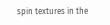spin textures in the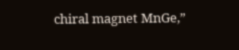chiral magnet MnGe,”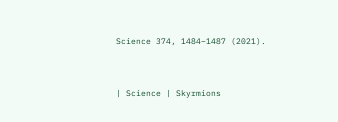Science 374, 1484–1487 (2021).


| Science | Skyrmions